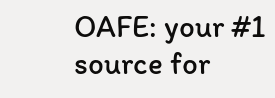OAFE: your #1 source for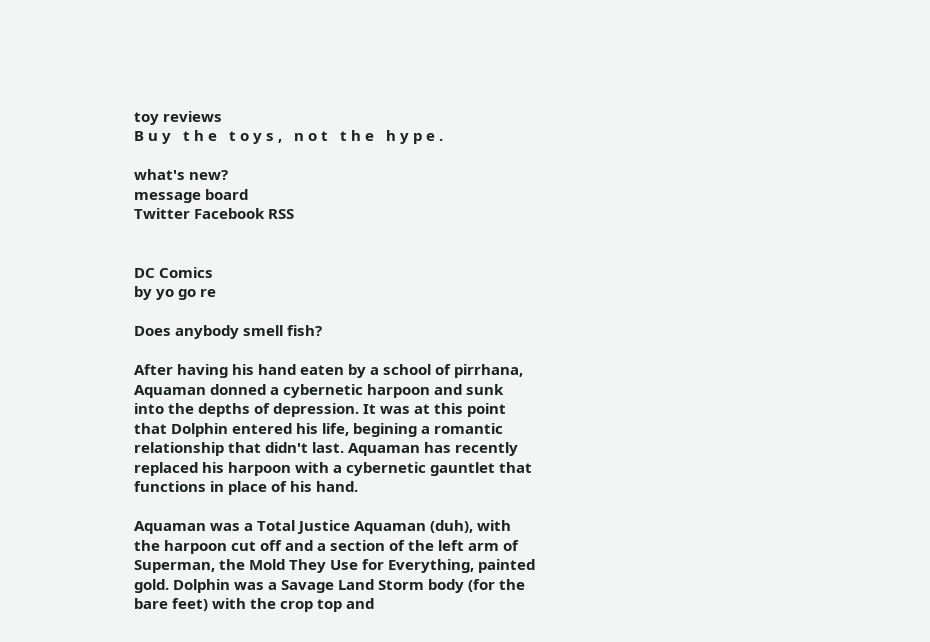toy reviews
B u y   t h e   t o y s ,   n o t   t h e   h y p e .

what's new?
message board
Twitter Facebook RSS


DC Comics
by yo go re

Does anybody smell fish?

After having his hand eaten by a school of pirrhana, Aquaman donned a cybernetic harpoon and sunk into the depths of depression. It was at this point that Dolphin entered his life, begining a romantic relationship that didn't last. Aquaman has recently replaced his harpoon with a cybernetic gauntlet that functions in place of his hand.

Aquaman was a Total Justice Aquaman (duh), with the harpoon cut off and a section of the left arm of Superman, the Mold They Use for Everything, painted gold. Dolphin was a Savage Land Storm body (for the bare feet) with the crop top and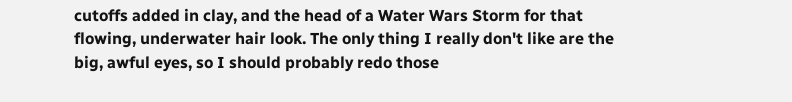cutoffs added in clay, and the head of a Water Wars Storm for that flowing, underwater hair look. The only thing I really don't like are the big, awful eyes, so I should probably redo those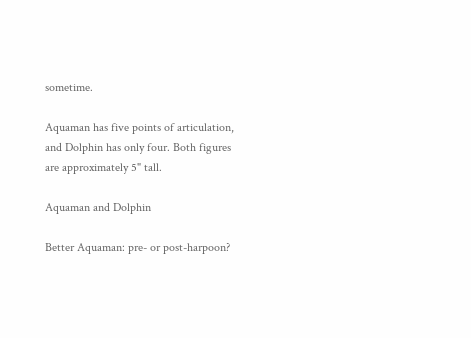sometime.

Aquaman has five points of articulation, and Dolphin has only four. Both figures are approximately 5" tall.

Aquaman and Dolphin

Better Aquaman: pre- or post-harpoon?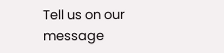Tell us on our message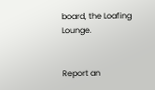board, the Loafing Lounge.


Report an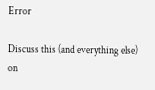Error

Discuss this (and everything else) on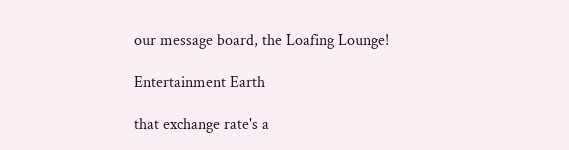our message board, the Loafing Lounge!

Entertainment Earth

that exchange rate's a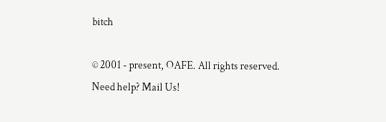bitch

© 2001 - present, OAFE. All rights reserved.
Need help? Mail Us!